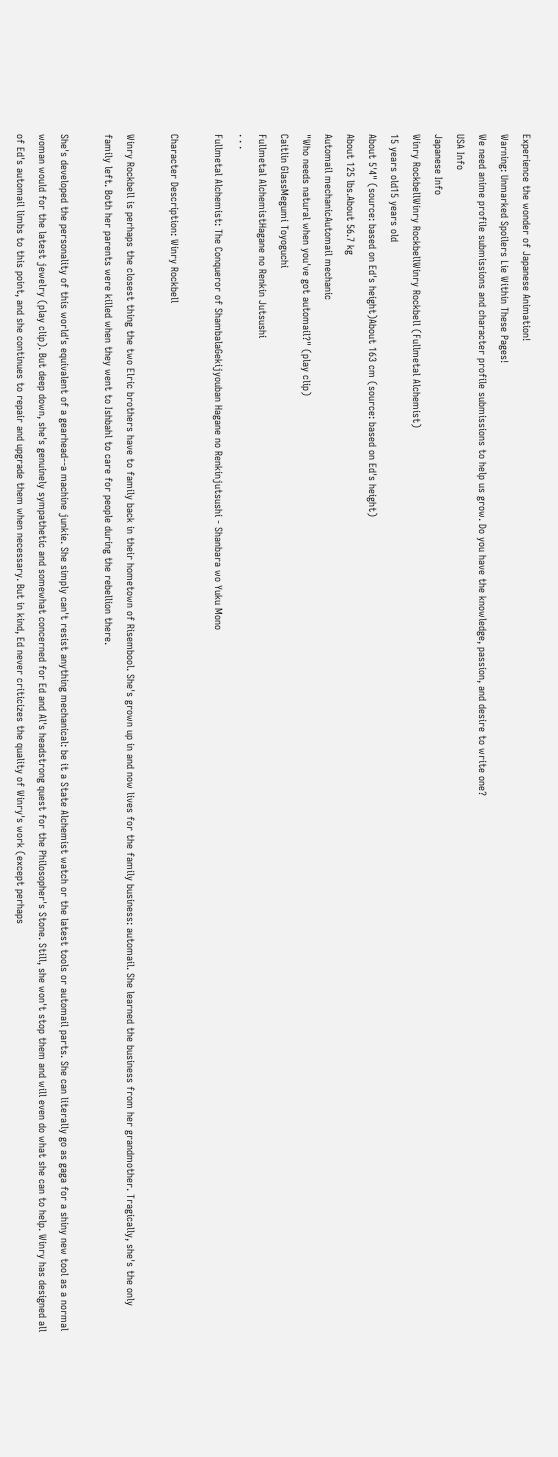Experience the wonder of Japanese Animation!
Warning: Unmarked Spoilers Lie Within These Pages!
We need anime profile submissions and character profile submissions to help us grow. Do you have the knowledge, passion, and desire to write one?
USA Info
Japanese Info
Winry RockbellWinry RockbellWinry Rockbell (Fullmetal Alchemist)
15 years old15 years old
About 5'4" (source: based on Ed's height)About 163 cm (source: based on Ed's height)
About 125 lbs.About 56.7 kg
Automail mechanicAutomail mechanic
"Who needs natural when you've got automail?" (play clip)
Caitlin GlassMegumi Toyoguchi
Fullmetal AlchemistHagane no Renkin Jutsushi
· · ·
Fullmetal Alchemist: The Conqueror of ShambalaGekijyouban Hagane no Renkinjutsushi - Shanbara wo Yuku Mono

Character Description: Winry Rockbell

Winry Rockbell is perhaps the closest thing the two Elric brothers have to family back in their hometown of Risembool. She's grown up in and now lives for the family business: automail. She learned the business from her grandmother. Tragically, she's the only family left. Both her parents were killed when they went to Ishbahl to care for people during the rebellion there.

She's developed the personality of this world's equivalent of a gearhead--a machine junkie. She simply can't resist anything mechanical: be it a State Alchemist watch or the latest tools or automail parts. She can literally go as gaga for a shiny new tool as a normal woman would for the latest jewelry (play clip). But deep down, she's genuinely sympathetic and somewhat concerned for Ed and Al's headstrong quest for the Philosopher's Stone. Still, she won't stop them and will even do what she can to help. Winry has designed all of Ed's automail limbs to this point, and she continues to repair and upgrade them when necessary. But in kind, Ed never criticizes the quality of Winry's work (except perhaps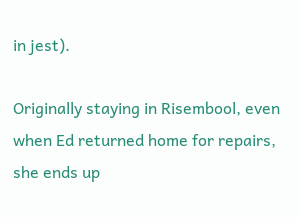in jest).

Originally staying in Risembool, even when Ed returned home for repairs, she ends up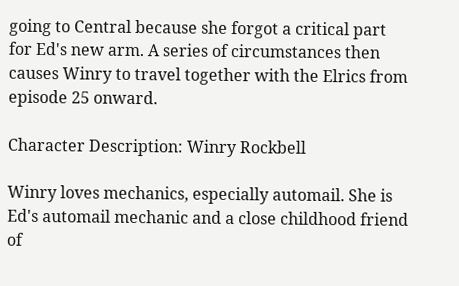going to Central because she forgot a critical part for Ed's new arm. A series of circumstances then causes Winry to travel together with the Elrics from episode 25 onward.

Character Description: Winry Rockbell

Winry loves mechanics, especially automail. She is Ed's automail mechanic and a close childhood friend of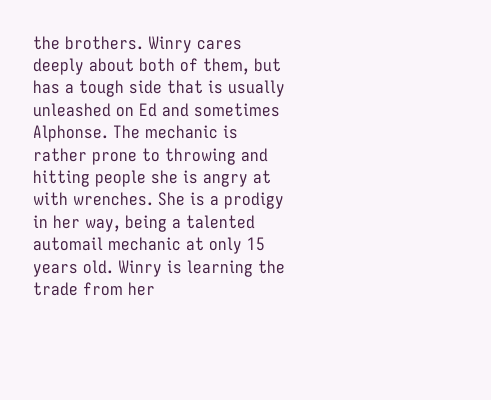the brothers. Winry cares deeply about both of them, but has a tough side that is usually unleashed on Ed and sometimes Alphonse. The mechanic is rather prone to throwing and hitting people she is angry at with wrenches. She is a prodigy in her way, being a talented automail mechanic at only 15 years old. Winry is learning the trade from her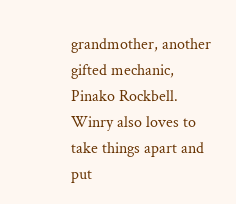grandmother, another gifted mechanic, Pinako Rockbell. Winry also loves to take things apart and put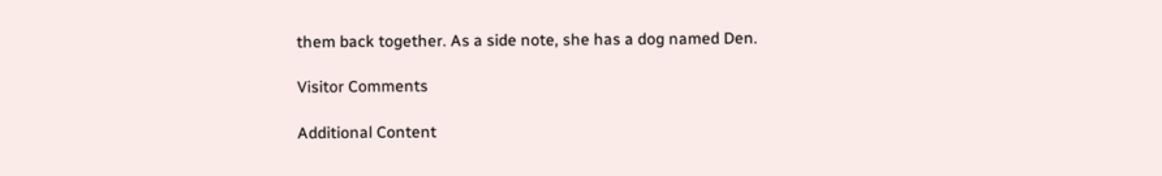them back together. As a side note, she has a dog named Den.

Visitor Comments

Additional Content